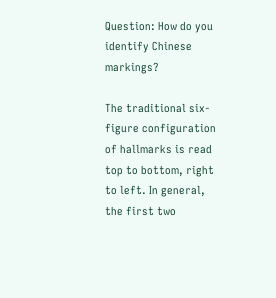Question: How do you identify Chinese markings?

The traditional six-figure configuration of hallmarks is read top to bottom, right to left. In general, the first two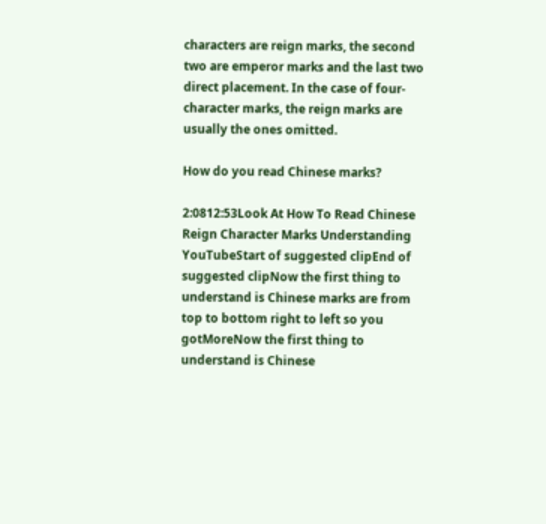characters are reign marks, the second two are emperor marks and the last two direct placement. In the case of four-character marks, the reign marks are usually the ones omitted.

How do you read Chinese marks?

2:0812:53Look At How To Read Chinese Reign Character Marks Understanding YouTubeStart of suggested clipEnd of suggested clipNow the first thing to understand is Chinese marks are from top to bottom right to left so you gotMoreNow the first thing to understand is Chinese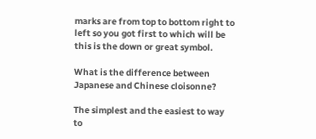marks are from top to bottom right to left so you got first to which will be this is the down or great symbol.

What is the difference between Japanese and Chinese cloisonne?

The simplest and the easiest to way to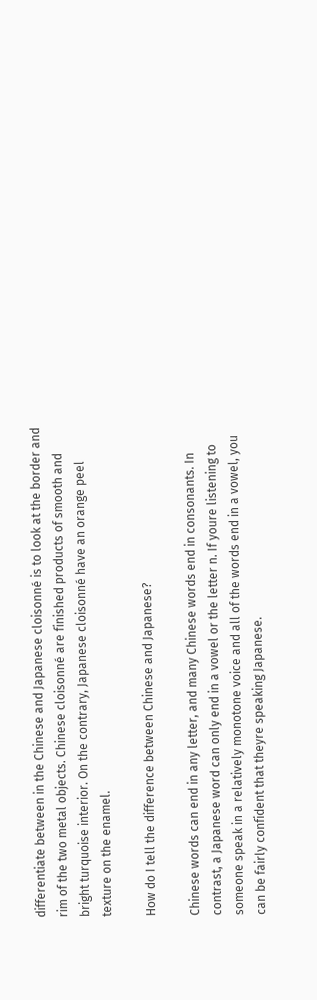differentiate between in the Chinese and Japanese cloisonné is to look at the border and rim of the two metal objects. Chinese cloisonné are finished products of smooth and bright turquoise interior. On the contrary, Japanese cloisonné have an orange peel texture on the enamel.

How do I tell the difference between Chinese and Japanese?

Chinese words can end in any letter, and many Chinese words end in consonants. In contrast, a Japanese word can only end in a vowel or the letter n. If youre listening to someone speak in a relatively monotone voice and all of the words end in a vowel, you can be fairly confident that theyre speaking Japanese.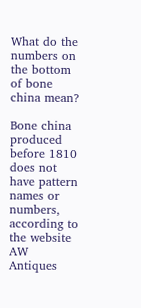What do the numbers on the bottom of bone china mean?

Bone china produced before 1810 does not have pattern names or numbers, according to the website AW Antiques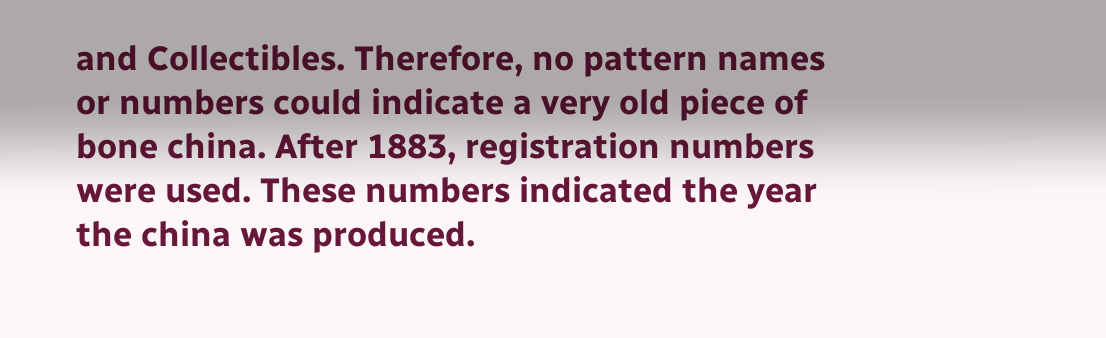and Collectibles. Therefore, no pattern names or numbers could indicate a very old piece of bone china. After 1883, registration numbers were used. These numbers indicated the year the china was produced.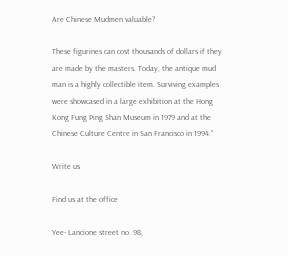Are Chinese Mudmen valuable?

These figurines can cost thousands of dollars if they are made by the masters. Today, the antique mud man is a highly collectible item. Surviving examples were showcased in a large exhibition at the Hong Kong Fung Ping Shan Museum in 1979 and at the Chinese Culture Centre in San Francisco in 1994.”

Write us

Find us at the office

Yee- Lancione street no. 98,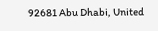92681 Abu Dhabi, United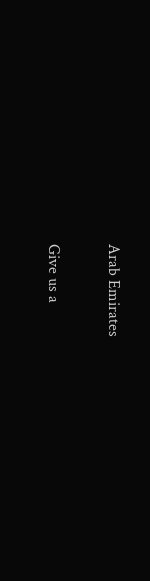Arab Emirates

Give us a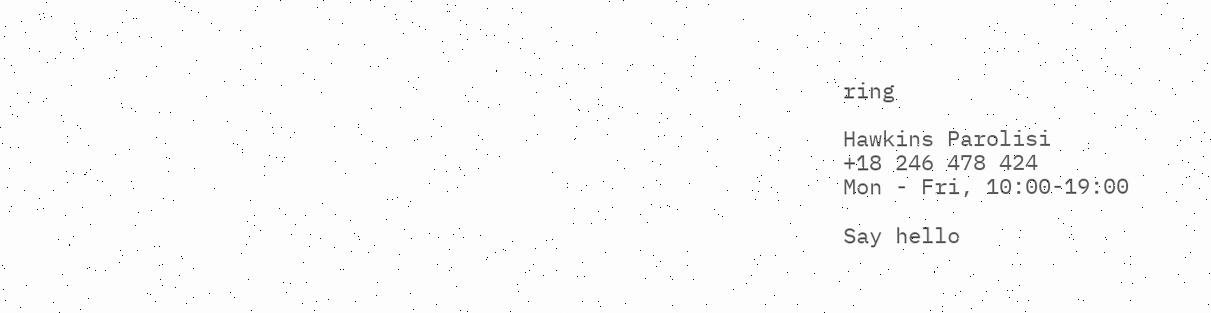ring

Hawkins Parolisi
+18 246 478 424
Mon - Fri, 10:00-19:00

Say hello